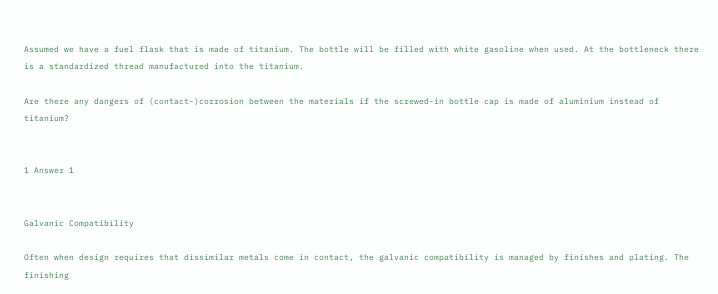Assumed we have a fuel flask that is made of titanium. The bottle will be filled with white gasoline when used. At the bottleneck there is a standardized thread manufactured into the titanium.

Are there any dangers of (contact-)corrosion between the materials if the screwed-in bottle cap is made of aluminium instead of titanium?


1 Answer 1


Galvanic Compatibility

Often when design requires that dissimilar metals come in contact, the galvanic compatibility is managed by finishes and plating. The finishing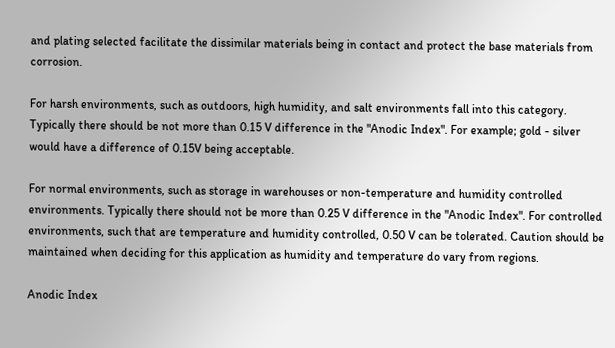and plating selected facilitate the dissimilar materials being in contact and protect the base materials from corrosion.

For harsh environments, such as outdoors, high humidity, and salt environments fall into this category. Typically there should be not more than 0.15 V difference in the "Anodic Index". For example; gold - silver would have a difference of 0.15V being acceptable.

For normal environments, such as storage in warehouses or non-temperature and humidity controlled environments. Typically there should not be more than 0.25 V difference in the "Anodic Index". For controlled environments, such that are temperature and humidity controlled, 0.50 V can be tolerated. Caution should be maintained when deciding for this application as humidity and temperature do vary from regions.

Anodic Index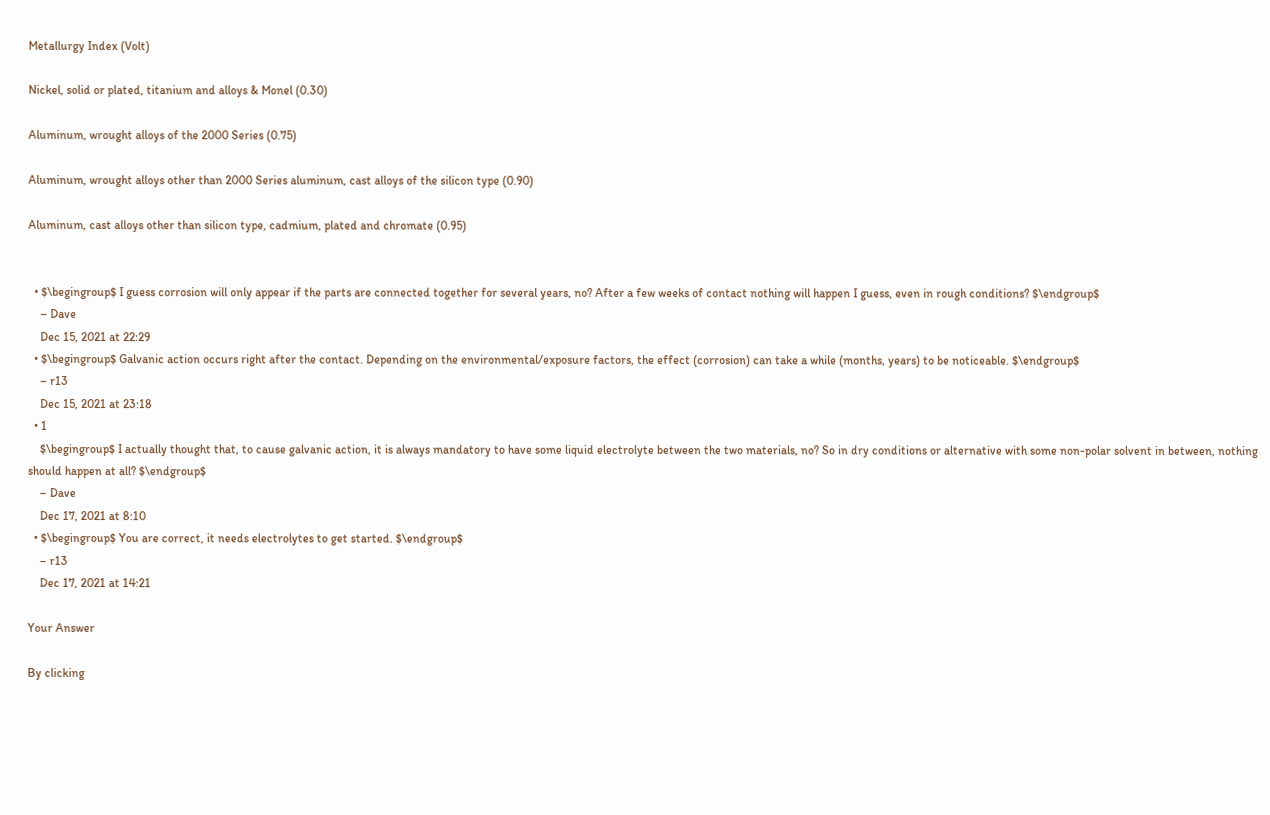Metallurgy Index (Volt)

Nickel, solid or plated, titanium and alloys & Monel (0.30)

Aluminum, wrought alloys of the 2000 Series (0.75)

Aluminum, wrought alloys other than 2000 Series aluminum, cast alloys of the silicon type (0.90)

Aluminum, cast alloys other than silicon type, cadmium, plated and chromate (0.95)


  • $\begingroup$ I guess corrosion will only appear if the parts are connected together for several years, no? After a few weeks of contact nothing will happen I guess, even in rough conditions? $\endgroup$
    – Dave
    Dec 15, 2021 at 22:29
  • $\begingroup$ Galvanic action occurs right after the contact. Depending on the environmental/exposure factors, the effect (corrosion) can take a while (months, years) to be noticeable. $\endgroup$
    – r13
    Dec 15, 2021 at 23:18
  • 1
    $\begingroup$ I actually thought that, to cause galvanic action, it is always mandatory to have some liquid electrolyte between the two materials, no? So in dry conditions or alternative with some non-polar solvent in between, nothing should happen at all? $\endgroup$
    – Dave
    Dec 17, 2021 at 8:10
  • $\begingroup$ You are correct, it needs electrolytes to get started. $\endgroup$
    – r13
    Dec 17, 2021 at 14:21

Your Answer

By clicking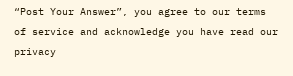“Post Your Answer”, you agree to our terms of service and acknowledge you have read our privacy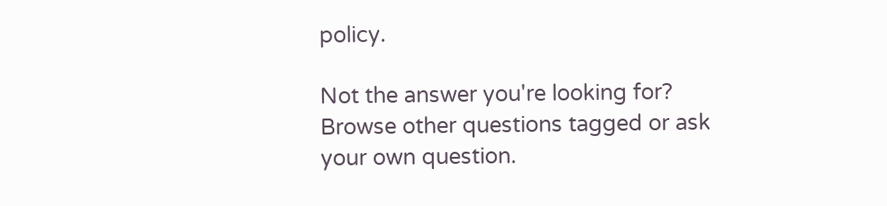policy.

Not the answer you're looking for? Browse other questions tagged or ask your own question.